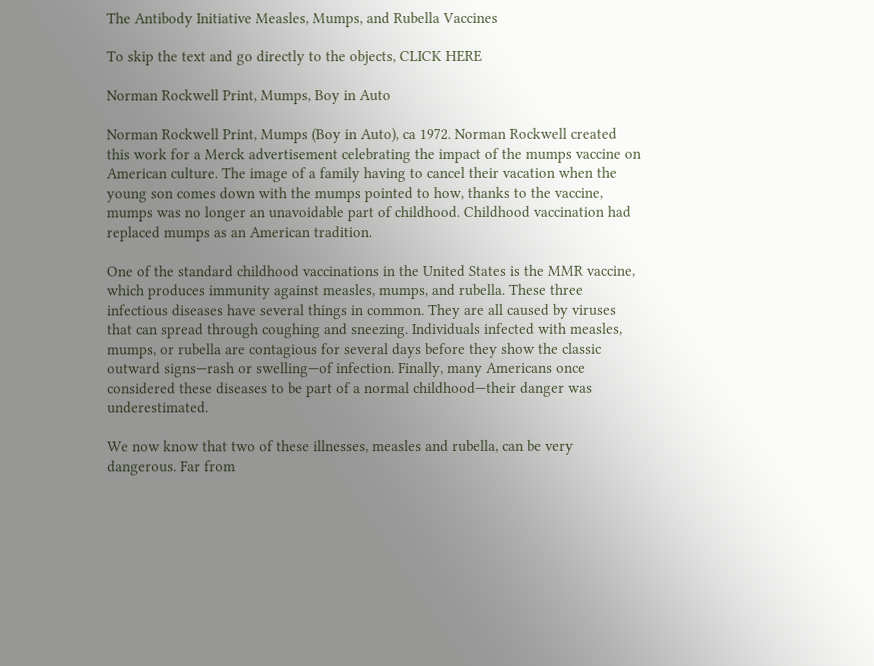The Antibody Initiative Measles, Mumps, and Rubella Vaccines

To skip the text and go directly to the objects, CLICK HERE

Norman Rockwell Print, Mumps, Boy in Auto

Norman Rockwell Print, Mumps (Boy in Auto), ca 1972. Norman Rockwell created this work for a Merck advertisement celebrating the impact of the mumps vaccine on American culture. The image of a family having to cancel their vacation when the young son comes down with the mumps pointed to how, thanks to the vaccine, mumps was no longer an unavoidable part of childhood. Childhood vaccination had replaced mumps as an American tradition.

One of the standard childhood vaccinations in the United States is the MMR vaccine, which produces immunity against measles, mumps, and rubella. These three infectious diseases have several things in common. They are all caused by viruses that can spread through coughing and sneezing. Individuals infected with measles, mumps, or rubella are contagious for several days before they show the classic outward signs—rash or swelling—of infection. Finally, many Americans once considered these diseases to be part of a normal childhood—their danger was underestimated.

We now know that two of these illnesses, measles and rubella, can be very dangerous. Far from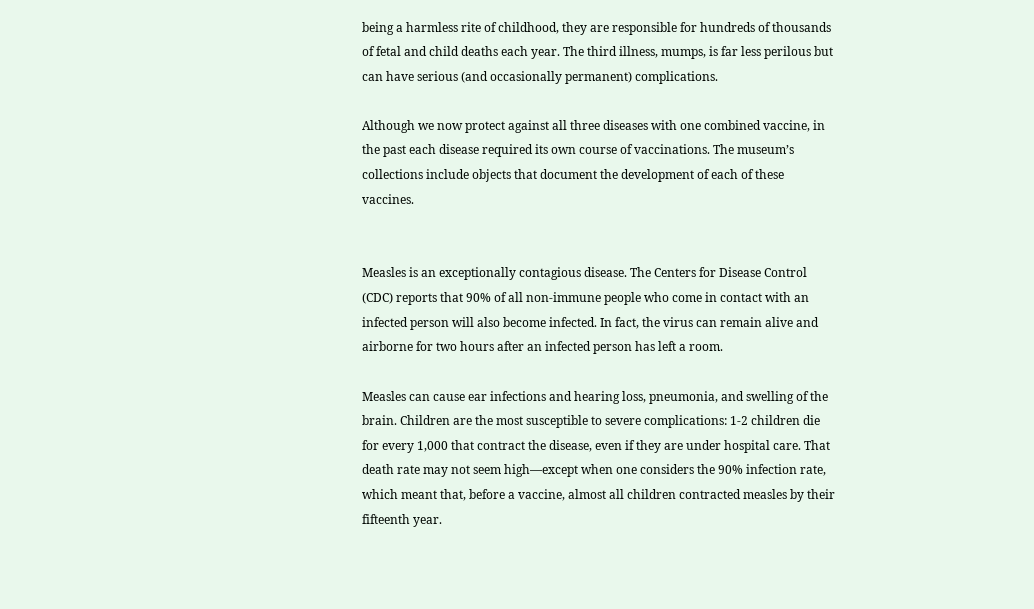being a harmless rite of childhood, they are responsible for hundreds of thousands of fetal and child deaths each year. The third illness, mumps, is far less perilous but can have serious (and occasionally permanent) complications.

Although we now protect against all three diseases with one combined vaccine, in the past each disease required its own course of vaccinations. The museum’s collections include objects that document the development of each of these vaccines.


Measles is an exceptionally contagious disease. The Centers for Disease Control (CDC) reports that 90% of all non-immune people who come in contact with an infected person will also become infected. In fact, the virus can remain alive and airborne for two hours after an infected person has left a room.

Measles can cause ear infections and hearing loss, pneumonia, and swelling of the brain. Children are the most susceptible to severe complications: 1-2 children die for every 1,000 that contract the disease, even if they are under hospital care. That death rate may not seem high—except when one considers the 90% infection rate, which meant that, before a vaccine, almost all children contracted measles by their fifteenth year.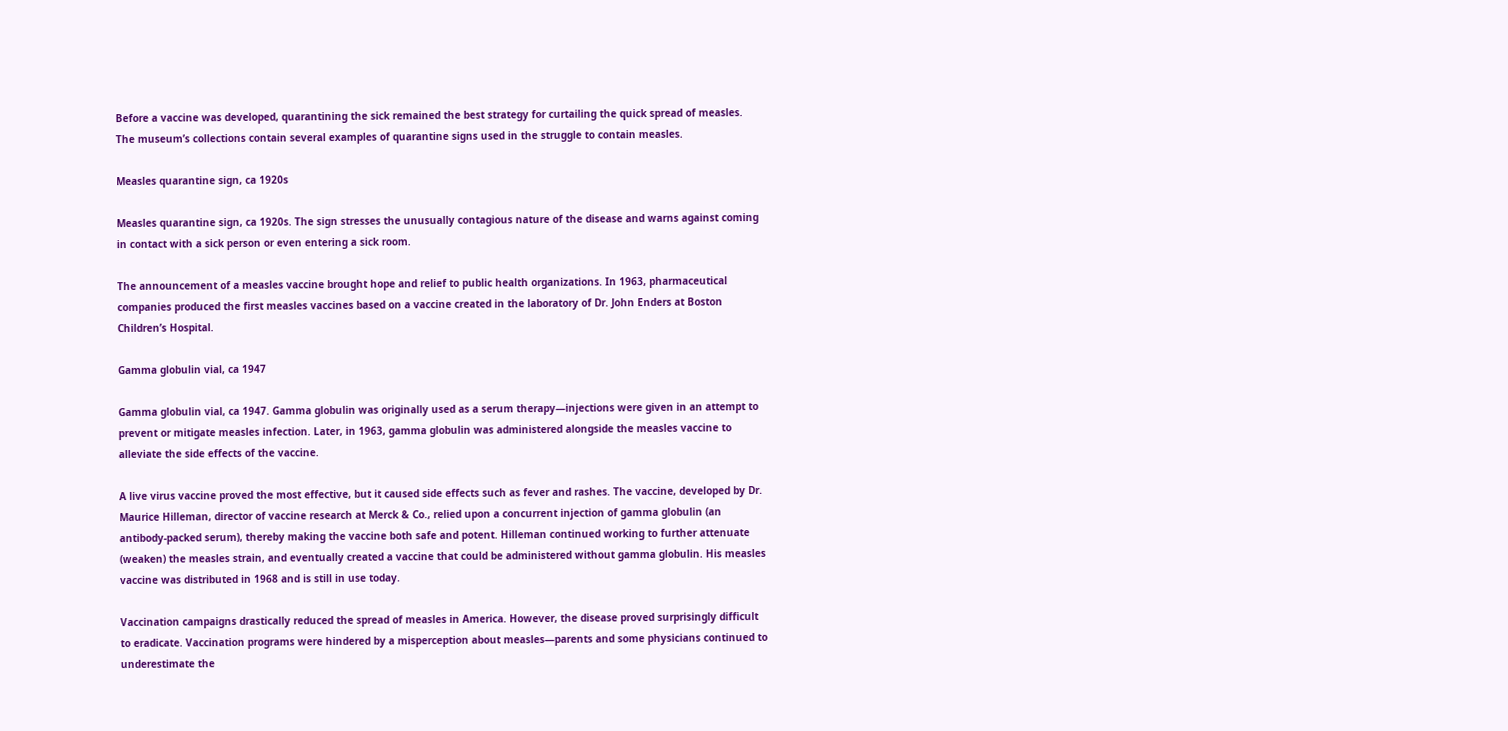Before a vaccine was developed, quarantining the sick remained the best strategy for curtailing the quick spread of measles. The museum’s collections contain several examples of quarantine signs used in the struggle to contain measles.

Measles quarantine sign, ca 1920s

Measles quarantine sign, ca 1920s. The sign stresses the unusually contagious nature of the disease and warns against coming in contact with a sick person or even entering a sick room.

The announcement of a measles vaccine brought hope and relief to public health organizations. In 1963, pharmaceutical companies produced the first measles vaccines based on a vaccine created in the laboratory of Dr. John Enders at Boston Children’s Hospital.

Gamma globulin vial, ca 1947

Gamma globulin vial, ca 1947. Gamma globulin was originally used as a serum therapy—injections were given in an attempt to prevent or mitigate measles infection. Later, in 1963, gamma globulin was administered alongside the measles vaccine to alleviate the side effects of the vaccine.

A live virus vaccine proved the most effective, but it caused side effects such as fever and rashes. The vaccine, developed by Dr. Maurice Hilleman, director of vaccine research at Merck & Co., relied upon a concurrent injection of gamma globulin (an antibody-packed serum), thereby making the vaccine both safe and potent. Hilleman continued working to further attenuate (weaken) the measles strain, and eventually created a vaccine that could be administered without gamma globulin. His measles vaccine was distributed in 1968 and is still in use today.

Vaccination campaigns drastically reduced the spread of measles in America. However, the disease proved surprisingly difficult to eradicate. Vaccination programs were hindered by a misperception about measles—parents and some physicians continued to underestimate the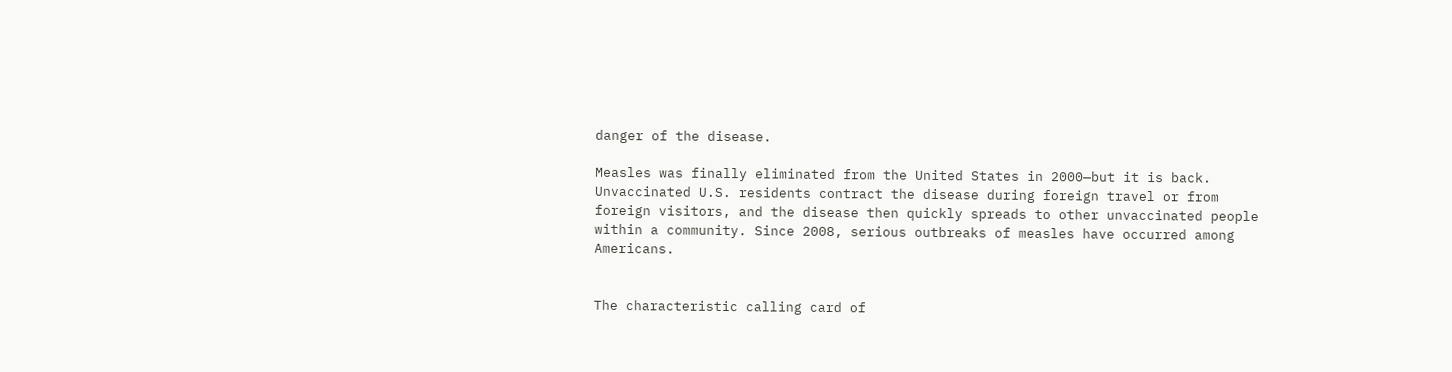danger of the disease.

Measles was finally eliminated from the United States in 2000—but it is back. Unvaccinated U.S. residents contract the disease during foreign travel or from foreign visitors, and the disease then quickly spreads to other unvaccinated people within a community. Since 2008, serious outbreaks of measles have occurred among Americans.


The characteristic calling card of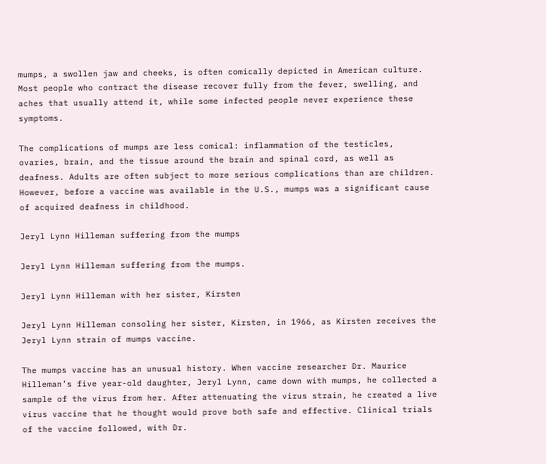mumps, a swollen jaw and cheeks, is often comically depicted in American culture. Most people who contract the disease recover fully from the fever, swelling, and aches that usually attend it, while some infected people never experience these symptoms.

The complications of mumps are less comical: inflammation of the testicles, ovaries, brain, and the tissue around the brain and spinal cord, as well as deafness. Adults are often subject to more serious complications than are children. However, before a vaccine was available in the U.S., mumps was a significant cause of acquired deafness in childhood.

Jeryl Lynn Hilleman suffering from the mumps

Jeryl Lynn Hilleman suffering from the mumps.

Jeryl Lynn Hilleman with her sister, Kirsten

Jeryl Lynn Hilleman consoling her sister, Kirsten, in 1966, as Kirsten receives the Jeryl Lynn strain of mumps vaccine.

The mumps vaccine has an unusual history. When vaccine researcher Dr. Maurice Hilleman’s five year-old daughter, Jeryl Lynn, came down with mumps, he collected a sample of the virus from her. After attenuating the virus strain, he created a live virus vaccine that he thought would prove both safe and effective. Clinical trials of the vaccine followed, with Dr.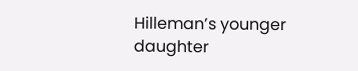Hilleman’s younger daughter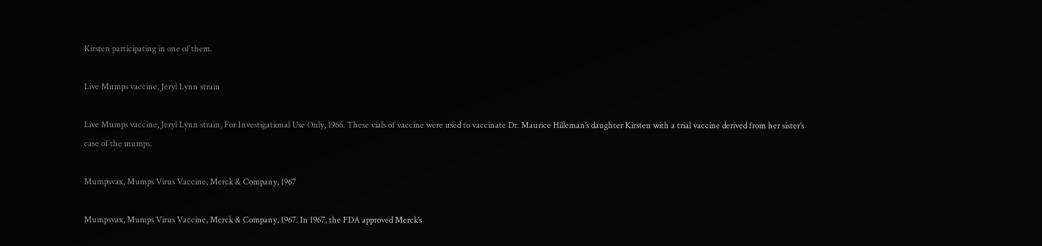Kirsten participating in one of them.

Live Mumps vaccine, Jeryl Lynn strain

Live Mumps vaccine, Jeryl Lynn strain, For Investigational Use Only, 1966. These vials of vaccine were used to vaccinate Dr. Maurice Hilleman’s daughter Kirsten with a trial vaccine derived from her sister’s case of the mumps.

Mumpsvax, Mumps Virus Vaccine, Merck & Company, 1967

Mumpsvax, Mumps Virus Vaccine, Merck & Company, 1967. In 1967, the FDA approved Merck’s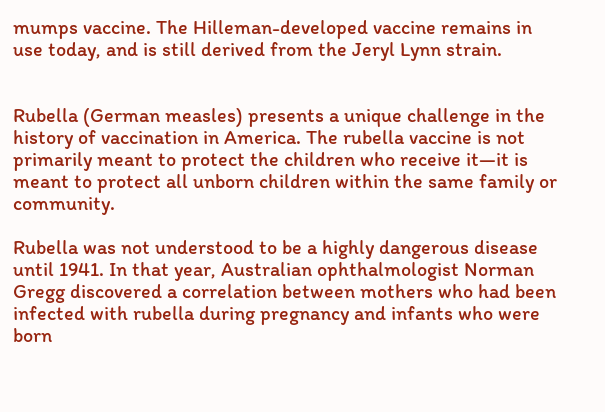mumps vaccine. The Hilleman-developed vaccine remains in use today, and is still derived from the Jeryl Lynn strain.


Rubella (German measles) presents a unique challenge in the history of vaccination in America. The rubella vaccine is not primarily meant to protect the children who receive it—it is meant to protect all unborn children within the same family or community.

Rubella was not understood to be a highly dangerous disease until 1941. In that year, Australian ophthalmologist Norman Gregg discovered a correlation between mothers who had been infected with rubella during pregnancy and infants who were born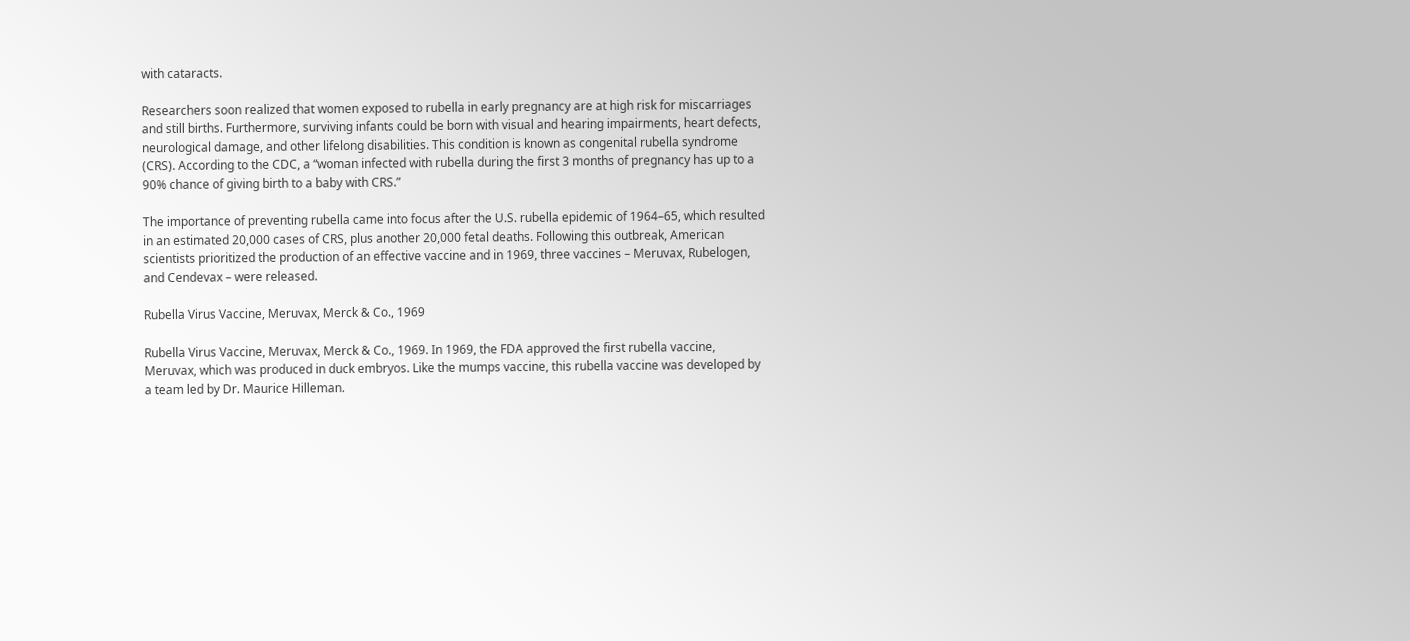with cataracts.

Researchers soon realized that women exposed to rubella in early pregnancy are at high risk for miscarriages and still births. Furthermore, surviving infants could be born with visual and hearing impairments, heart defects, neurological damage, and other lifelong disabilities. This condition is known as congenital rubella syndrome (CRS). According to the CDC, a “woman infected with rubella during the first 3 months of pregnancy has up to a 90% chance of giving birth to a baby with CRS.”

The importance of preventing rubella came into focus after the U.S. rubella epidemic of 1964–65, which resulted in an estimated 20,000 cases of CRS, plus another 20,000 fetal deaths. Following this outbreak, American scientists prioritized the production of an effective vaccine and in 1969, three vaccines – Meruvax, Rubelogen, and Cendevax – were released.

Rubella Virus Vaccine, Meruvax, Merck & Co., 1969

Rubella Virus Vaccine, Meruvax, Merck & Co., 1969. In 1969, the FDA approved the first rubella vaccine, Meruvax, which was produced in duck embryos. Like the mumps vaccine, this rubella vaccine was developed by a team led by Dr. Maurice Hilleman.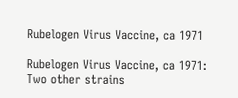Rubelogen Virus Vaccine, ca 1971

Rubelogen Virus Vaccine, ca 1971: Two other strains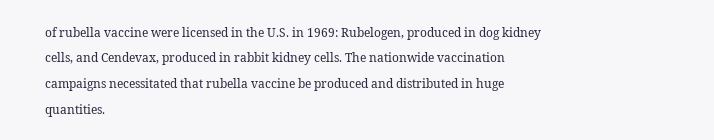of rubella vaccine were licensed in the U.S. in 1969: Rubelogen, produced in dog kidney cells, and Cendevax, produced in rabbit kidney cells. The nationwide vaccination campaigns necessitated that rubella vaccine be produced and distributed in huge quantities.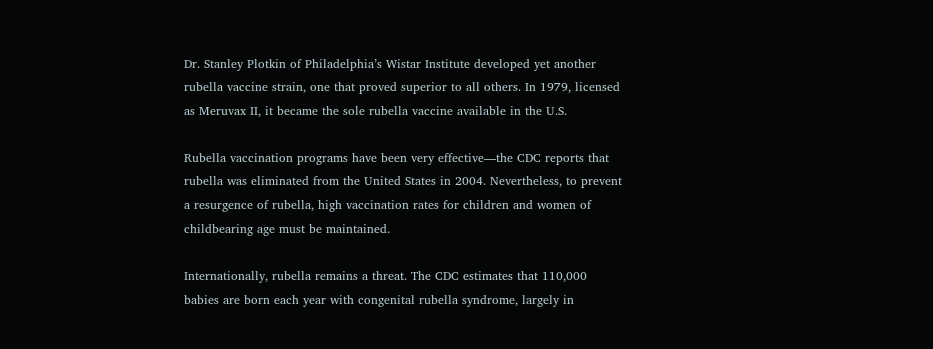Dr. Stanley Plotkin of Philadelphia’s Wistar Institute developed yet another rubella vaccine strain, one that proved superior to all others. In 1979, licensed as Meruvax II, it became the sole rubella vaccine available in the U.S.

Rubella vaccination programs have been very effective—the CDC reports that rubella was eliminated from the United States in 2004. Nevertheless, to prevent a resurgence of rubella, high vaccination rates for children and women of childbearing age must be maintained.

Internationally, rubella remains a threat. The CDC estimates that 110,000 babies are born each year with congenital rubella syndrome, largely in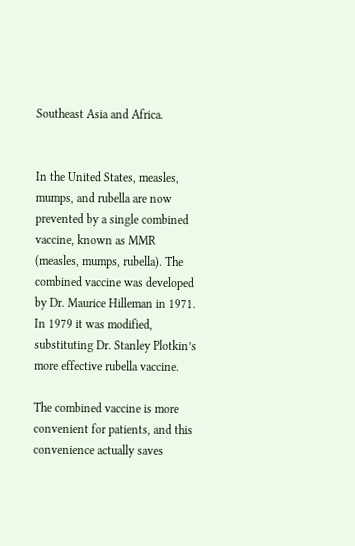Southeast Asia and Africa.


In the United States, measles, mumps, and rubella are now prevented by a single combined vaccine, known as MMR (measles, mumps, rubella). The combined vaccine was developed by Dr. Maurice Hilleman in 1971. In 1979 it was modified, substituting Dr. Stanley Plotkin’s more effective rubella vaccine.

The combined vaccine is more convenient for patients, and this convenience actually saves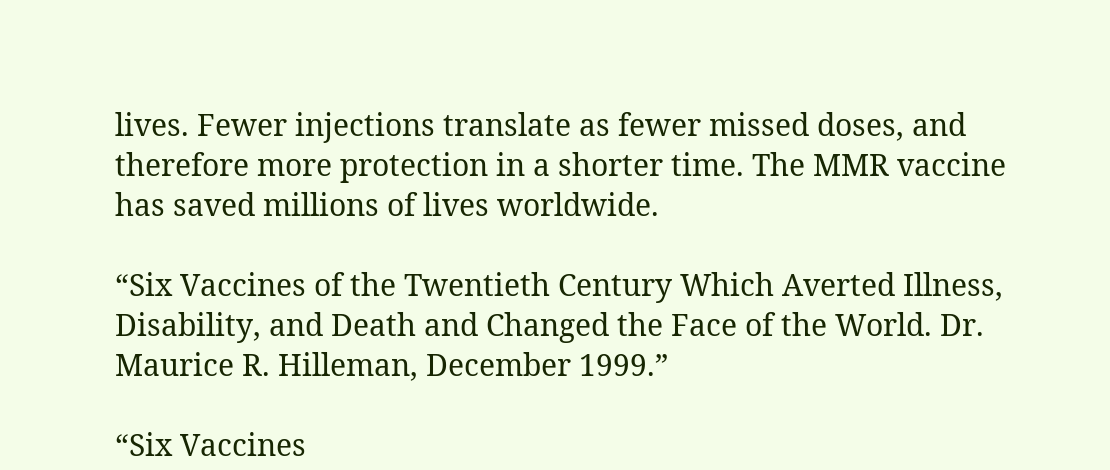lives. Fewer injections translate as fewer missed doses, and therefore more protection in a shorter time. The MMR vaccine has saved millions of lives worldwide.

“Six Vaccines of the Twentieth Century Which Averted Illness, Disability, and Death and Changed the Face of the World. Dr. Maurice R. Hilleman, December 1999.”

“Six Vaccines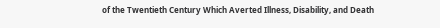of the Twentieth Century Which Averted Illness, Disability, and Death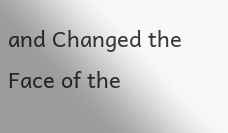and Changed the Face of the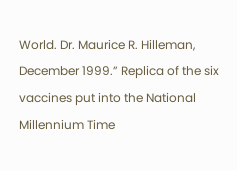World. Dr. Maurice R. Hilleman, December 1999.” Replica of the six vaccines put into the National Millennium Time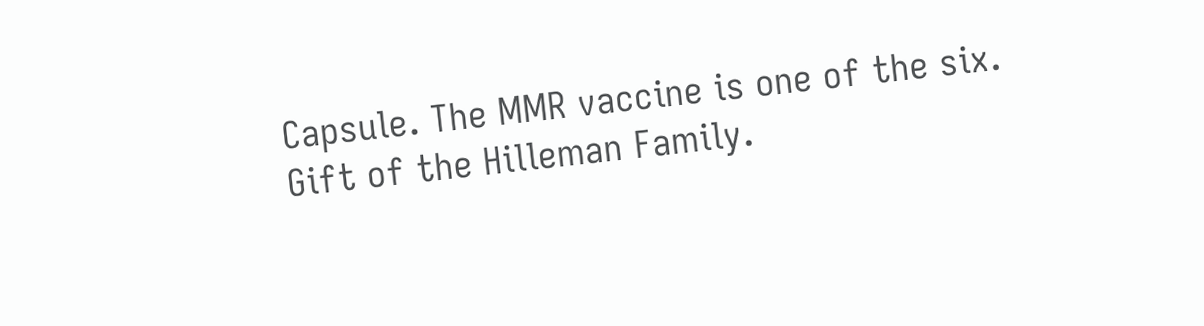Capsule. The MMR vaccine is one of the six. Gift of the Hilleman Family.